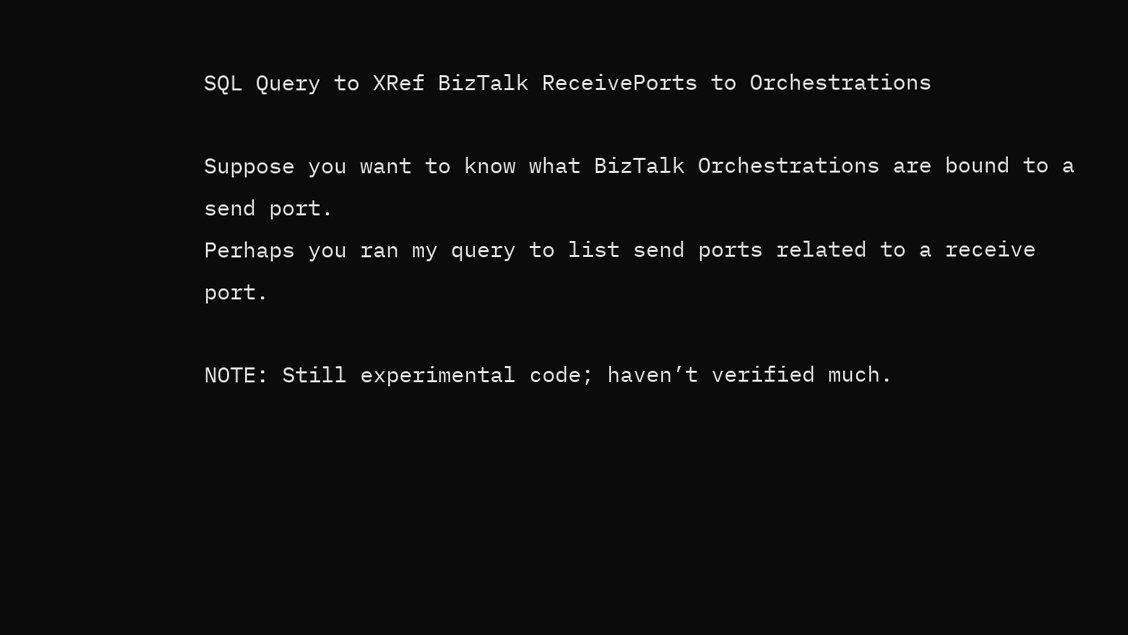SQL Query to XRef BizTalk ReceivePorts to Orchestrations

Suppose you want to know what BizTalk Orchestrations are bound to a send port.
Perhaps you ran my query to list send ports related to a receive port.

NOTE: Still experimental code; haven’t verified much.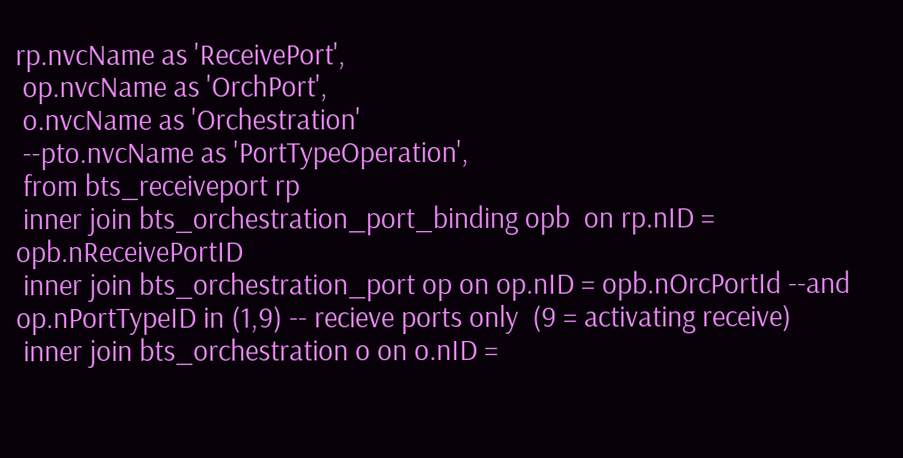rp.nvcName as 'ReceivePort',
 op.nvcName as 'OrchPort',
 o.nvcName as 'Orchestration'
 --pto.nvcName as 'PortTypeOperation',
 from bts_receiveport rp
 inner join bts_orchestration_port_binding opb  on rp.nID = opb.nReceivePortID
 inner join bts_orchestration_port op on op.nID = opb.nOrcPortId --and op.nPortTypeID in (1,9) -- recieve ports only  (9 = activating receive)
 inner join bts_orchestration o on o.nID =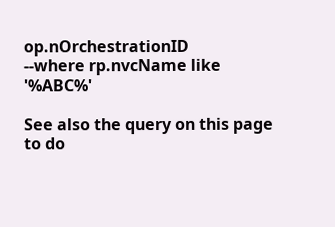op.nOrchestrationID
--where rp.nvcName like '%ABC%'

See also the query on this page to do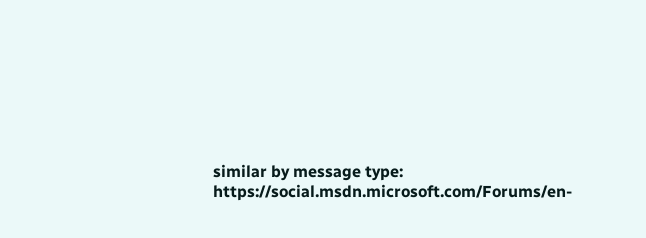similar by message type: https://social.msdn.microsoft.com/Forums/en-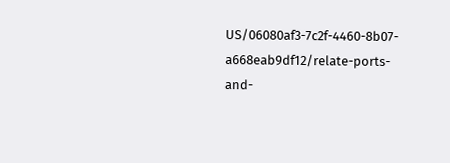US/06080af3-7c2f-4460-8b07-a668eab9df12/relate-ports-and-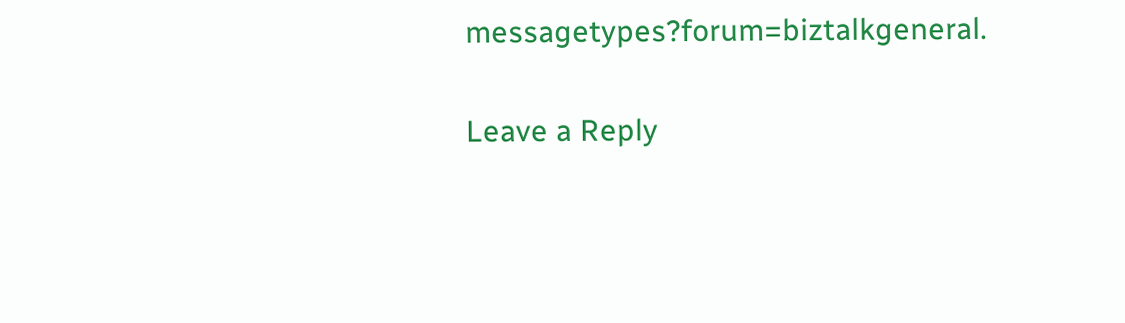messagetypes?forum=biztalkgeneral.


Leave a Reply